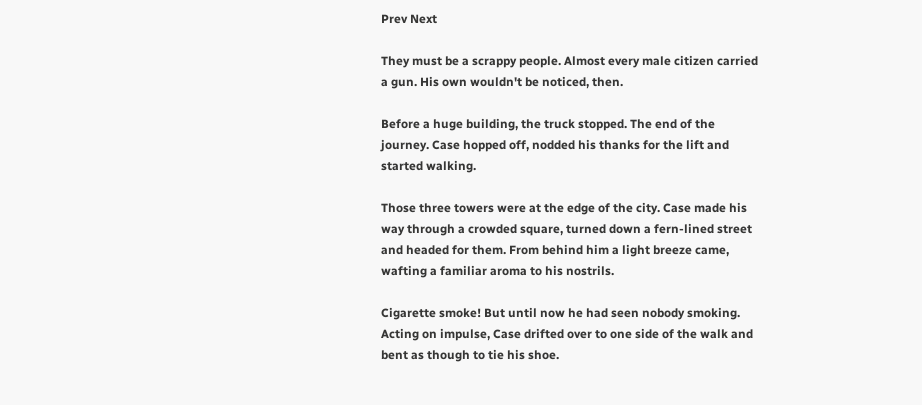Prev Next

They must be a scrappy people. Almost every male citizen carried a gun. His own wouldn't be noticed, then.

Before a huge building, the truck stopped. The end of the journey. Case hopped off, nodded his thanks for the lift and started walking.

Those three towers were at the edge of the city. Case made his way through a crowded square, turned down a fern-lined street and headed for them. From behind him a light breeze came, wafting a familiar aroma to his nostrils.

Cigarette smoke! But until now he had seen nobody smoking. Acting on impulse, Case drifted over to one side of the walk and bent as though to tie his shoe.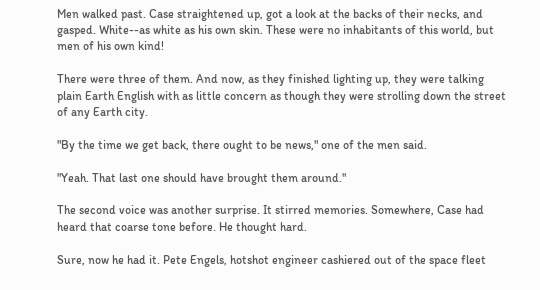Men walked past. Case straightened up, got a look at the backs of their necks, and gasped. White--as white as his own skin. These were no inhabitants of this world, but men of his own kind!

There were three of them. And now, as they finished lighting up, they were talking plain Earth English with as little concern as though they were strolling down the street of any Earth city.

"By the time we get back, there ought to be news," one of the men said.

"Yeah. That last one should have brought them around."

The second voice was another surprise. It stirred memories. Somewhere, Case had heard that coarse tone before. He thought hard.

Sure, now he had it. Pete Engels, hotshot engineer cashiered out of the space fleet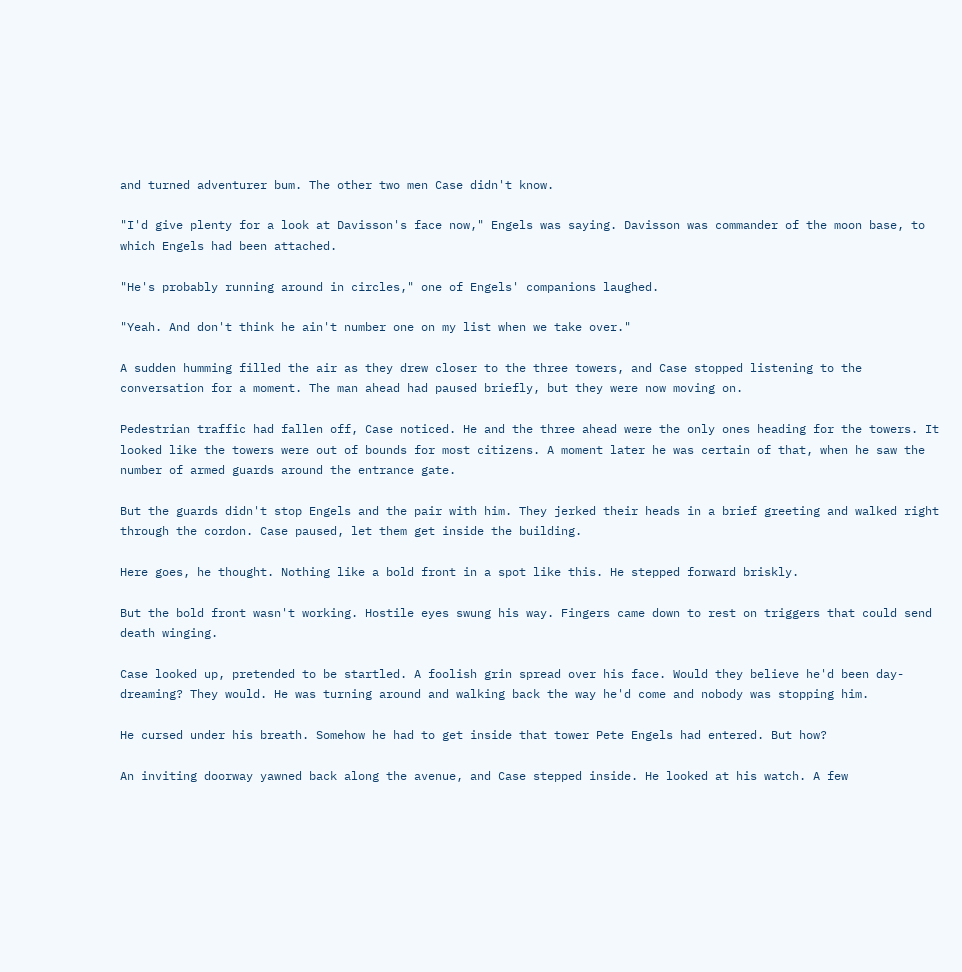and turned adventurer bum. The other two men Case didn't know.

"I'd give plenty for a look at Davisson's face now," Engels was saying. Davisson was commander of the moon base, to which Engels had been attached.

"He's probably running around in circles," one of Engels' companions laughed.

"Yeah. And don't think he ain't number one on my list when we take over."

A sudden humming filled the air as they drew closer to the three towers, and Case stopped listening to the conversation for a moment. The man ahead had paused briefly, but they were now moving on.

Pedestrian traffic had fallen off, Case noticed. He and the three ahead were the only ones heading for the towers. It looked like the towers were out of bounds for most citizens. A moment later he was certain of that, when he saw the number of armed guards around the entrance gate.

But the guards didn't stop Engels and the pair with him. They jerked their heads in a brief greeting and walked right through the cordon. Case paused, let them get inside the building.

Here goes, he thought. Nothing like a bold front in a spot like this. He stepped forward briskly.

But the bold front wasn't working. Hostile eyes swung his way. Fingers came down to rest on triggers that could send death winging.

Case looked up, pretended to be startled. A foolish grin spread over his face. Would they believe he'd been day-dreaming? They would. He was turning around and walking back the way he'd come and nobody was stopping him.

He cursed under his breath. Somehow he had to get inside that tower Pete Engels had entered. But how?

An inviting doorway yawned back along the avenue, and Case stepped inside. He looked at his watch. A few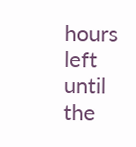hours left until the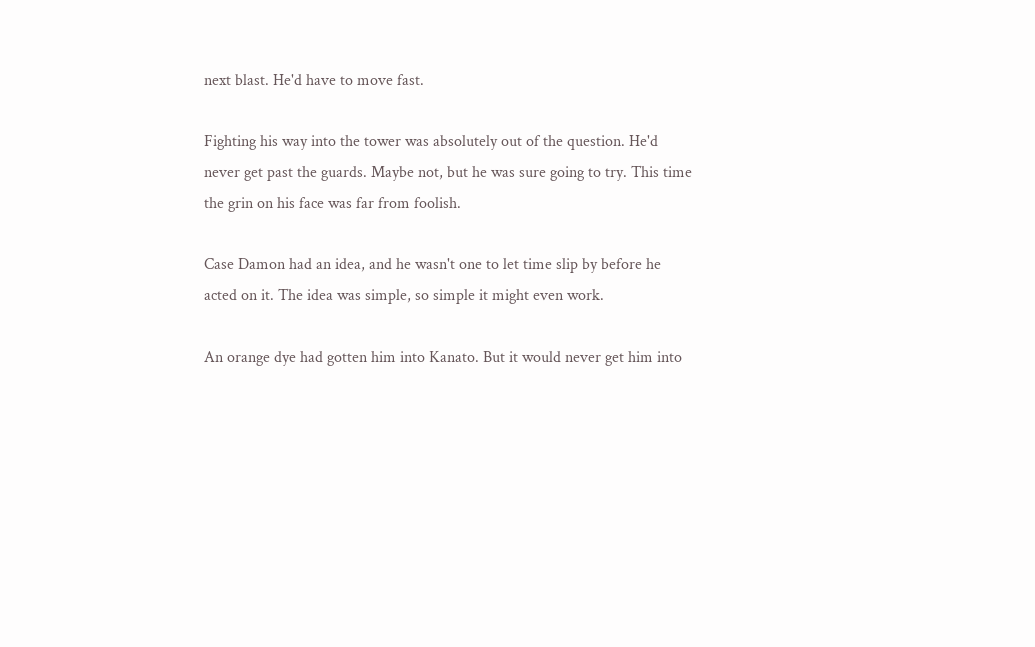next blast. He'd have to move fast.

Fighting his way into the tower was absolutely out of the question. He'd never get past the guards. Maybe not, but he was sure going to try. This time the grin on his face was far from foolish.

Case Damon had an idea, and he wasn't one to let time slip by before he acted on it. The idea was simple, so simple it might even work.

An orange dye had gotten him into Kanato. But it would never get him into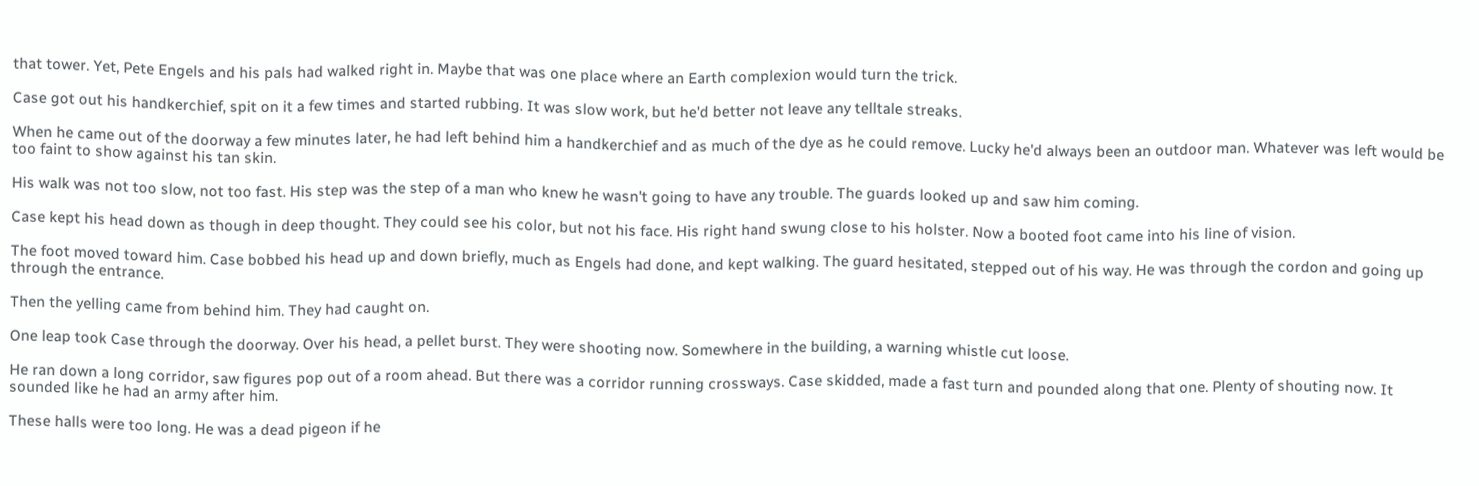that tower. Yet, Pete Engels and his pals had walked right in. Maybe that was one place where an Earth complexion would turn the trick.

Case got out his handkerchief, spit on it a few times and started rubbing. It was slow work, but he'd better not leave any telltale streaks.

When he came out of the doorway a few minutes later, he had left behind him a handkerchief and as much of the dye as he could remove. Lucky he'd always been an outdoor man. Whatever was left would be too faint to show against his tan skin.

His walk was not too slow, not too fast. His step was the step of a man who knew he wasn't going to have any trouble. The guards looked up and saw him coming.

Case kept his head down as though in deep thought. They could see his color, but not his face. His right hand swung close to his holster. Now a booted foot came into his line of vision.

The foot moved toward him. Case bobbed his head up and down briefly, much as Engels had done, and kept walking. The guard hesitated, stepped out of his way. He was through the cordon and going up through the entrance.

Then the yelling came from behind him. They had caught on.

One leap took Case through the doorway. Over his head, a pellet burst. They were shooting now. Somewhere in the building, a warning whistle cut loose.

He ran down a long corridor, saw figures pop out of a room ahead. But there was a corridor running crossways. Case skidded, made a fast turn and pounded along that one. Plenty of shouting now. It sounded like he had an army after him.

These halls were too long. He was a dead pigeon if he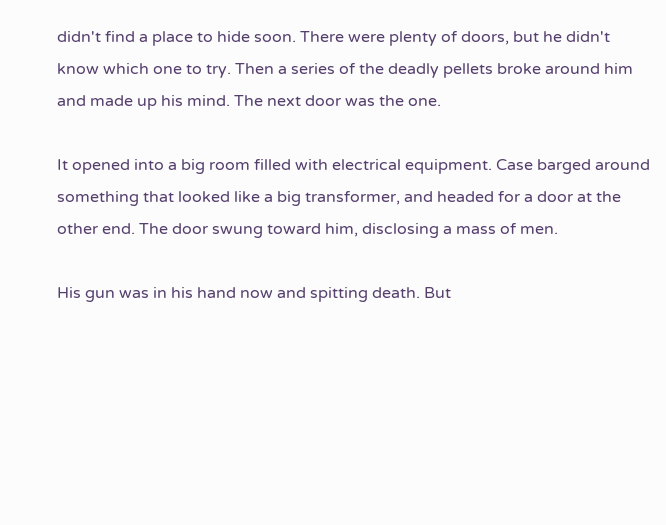didn't find a place to hide soon. There were plenty of doors, but he didn't know which one to try. Then a series of the deadly pellets broke around him and made up his mind. The next door was the one.

It opened into a big room filled with electrical equipment. Case barged around something that looked like a big transformer, and headed for a door at the other end. The door swung toward him, disclosing a mass of men.

His gun was in his hand now and spitting death. But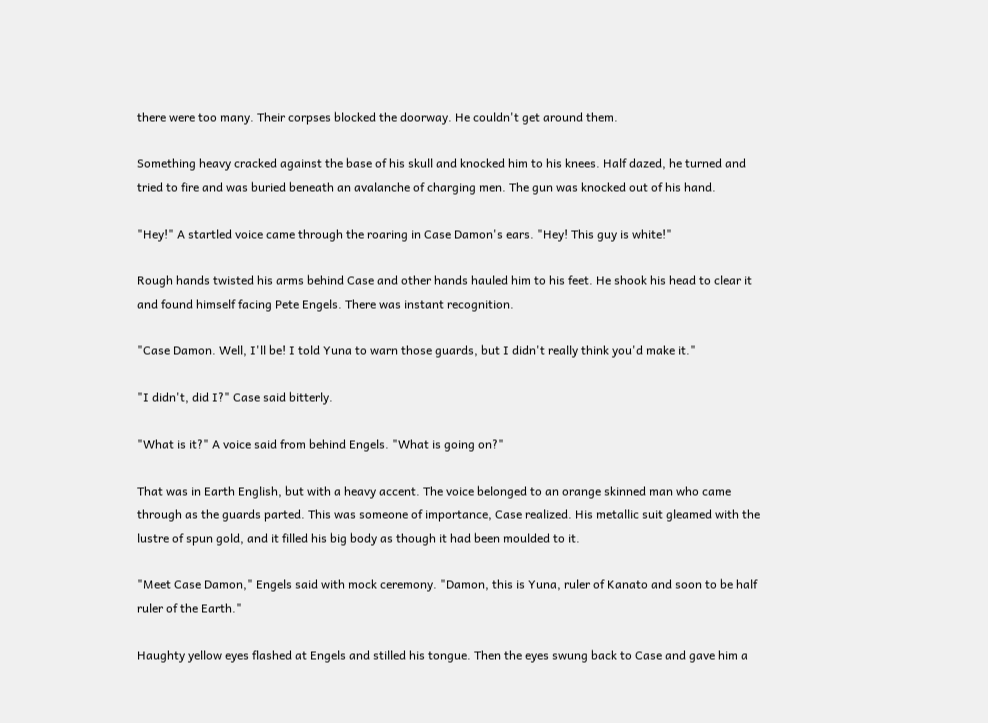there were too many. Their corpses blocked the doorway. He couldn't get around them.

Something heavy cracked against the base of his skull and knocked him to his knees. Half dazed, he turned and tried to fire and was buried beneath an avalanche of charging men. The gun was knocked out of his hand.

"Hey!" A startled voice came through the roaring in Case Damon's ears. "Hey! This guy is white!"

Rough hands twisted his arms behind Case and other hands hauled him to his feet. He shook his head to clear it and found himself facing Pete Engels. There was instant recognition.

"Case Damon. Well, I'll be! I told Yuna to warn those guards, but I didn't really think you'd make it."

"I didn't, did I?" Case said bitterly.

"What is it?" A voice said from behind Engels. "What is going on?"

That was in Earth English, but with a heavy accent. The voice belonged to an orange skinned man who came through as the guards parted. This was someone of importance, Case realized. His metallic suit gleamed with the lustre of spun gold, and it filled his big body as though it had been moulded to it.

"Meet Case Damon," Engels said with mock ceremony. "Damon, this is Yuna, ruler of Kanato and soon to be half ruler of the Earth."

Haughty yellow eyes flashed at Engels and stilled his tongue. Then the eyes swung back to Case and gave him a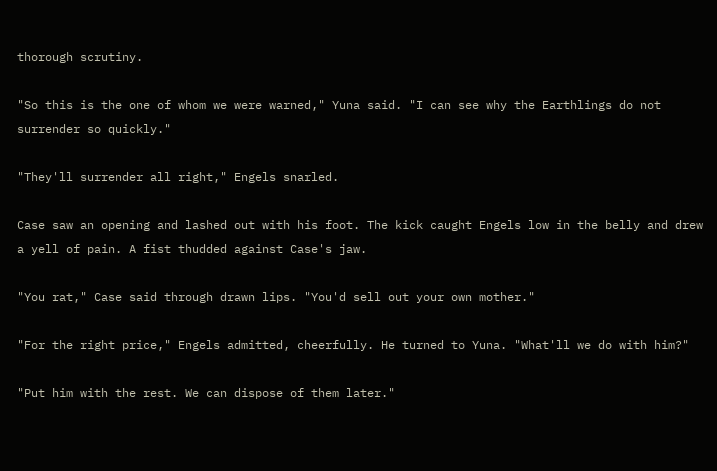thorough scrutiny.

"So this is the one of whom we were warned," Yuna said. "I can see why the Earthlings do not surrender so quickly."

"They'll surrender all right," Engels snarled.

Case saw an opening and lashed out with his foot. The kick caught Engels low in the belly and drew a yell of pain. A fist thudded against Case's jaw.

"You rat," Case said through drawn lips. "You'd sell out your own mother."

"For the right price," Engels admitted, cheerfully. He turned to Yuna. "What'll we do with him?"

"Put him with the rest. We can dispose of them later."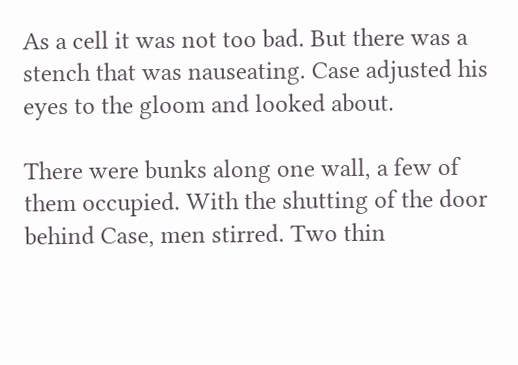As a cell it was not too bad. But there was a stench that was nauseating. Case adjusted his eyes to the gloom and looked about.

There were bunks along one wall, a few of them occupied. With the shutting of the door behind Case, men stirred. Two thin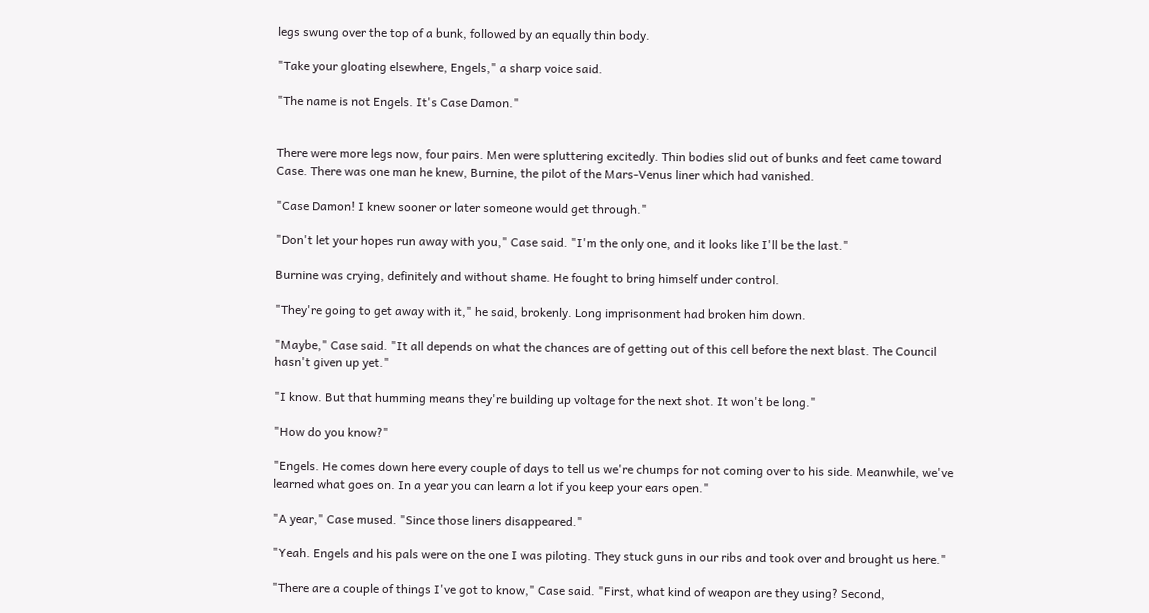legs swung over the top of a bunk, followed by an equally thin body.

"Take your gloating elsewhere, Engels," a sharp voice said.

"The name is not Engels. It's Case Damon."


There were more legs now, four pairs. Men were spluttering excitedly. Thin bodies slid out of bunks and feet came toward Case. There was one man he knew, Burnine, the pilot of the Mars-Venus liner which had vanished.

"Case Damon! I knew sooner or later someone would get through."

"Don't let your hopes run away with you," Case said. "I'm the only one, and it looks like I'll be the last."

Burnine was crying, definitely and without shame. He fought to bring himself under control.

"They're going to get away with it," he said, brokenly. Long imprisonment had broken him down.

"Maybe," Case said. "It all depends on what the chances are of getting out of this cell before the next blast. The Council hasn't given up yet."

"I know. But that humming means they're building up voltage for the next shot. It won't be long."

"How do you know?"

"Engels. He comes down here every couple of days to tell us we're chumps for not coming over to his side. Meanwhile, we've learned what goes on. In a year you can learn a lot if you keep your ears open."

"A year," Case mused. "Since those liners disappeared."

"Yeah. Engels and his pals were on the one I was piloting. They stuck guns in our ribs and took over and brought us here."

"There are a couple of things I've got to know," Case said. "First, what kind of weapon are they using? Second,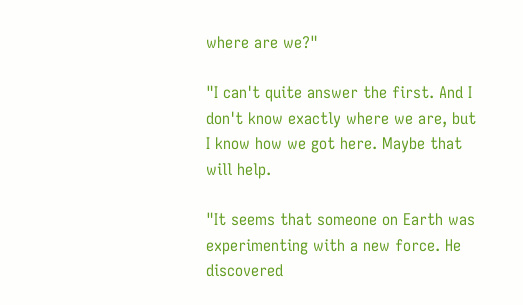where are we?"

"I can't quite answer the first. And I don't know exactly where we are, but I know how we got here. Maybe that will help.

"It seems that someone on Earth was experimenting with a new force. He discovered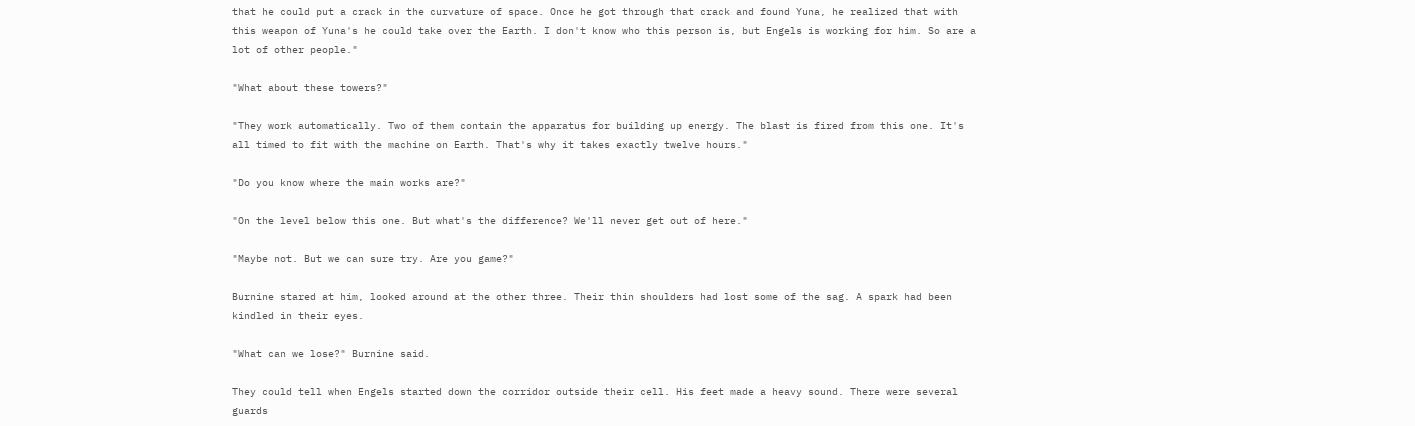that he could put a crack in the curvature of space. Once he got through that crack and found Yuna, he realized that with this weapon of Yuna's he could take over the Earth. I don't know who this person is, but Engels is working for him. So are a lot of other people."

"What about these towers?"

"They work automatically. Two of them contain the apparatus for building up energy. The blast is fired from this one. It's all timed to fit with the machine on Earth. That's why it takes exactly twelve hours."

"Do you know where the main works are?"

"On the level below this one. But what's the difference? We'll never get out of here."

"Maybe not. But we can sure try. Are you game?"

Burnine stared at him, looked around at the other three. Their thin shoulders had lost some of the sag. A spark had been kindled in their eyes.

"What can we lose?" Burnine said.

They could tell when Engels started down the corridor outside their cell. His feet made a heavy sound. There were several guards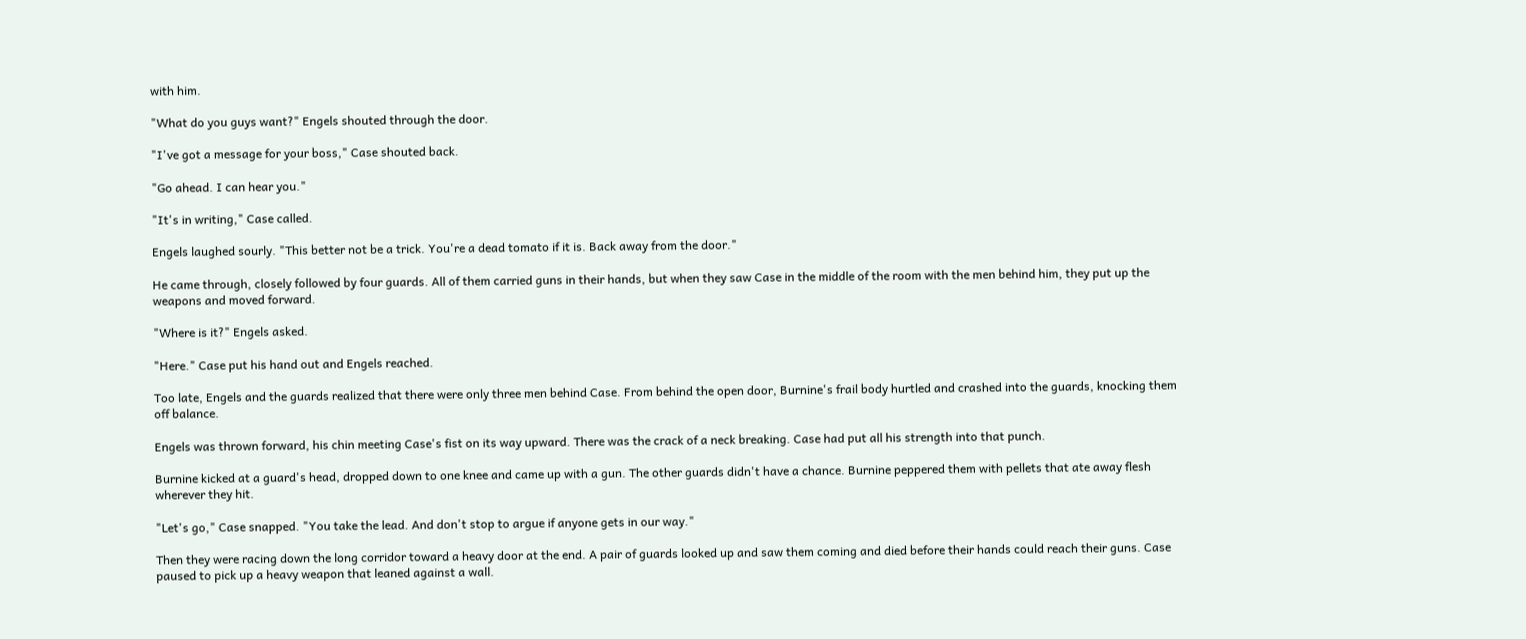with him.

"What do you guys want?" Engels shouted through the door.

"I've got a message for your boss," Case shouted back.

"Go ahead. I can hear you."

"It's in writing," Case called.

Engels laughed sourly. "This better not be a trick. You're a dead tomato if it is. Back away from the door."

He came through, closely followed by four guards. All of them carried guns in their hands, but when they saw Case in the middle of the room with the men behind him, they put up the weapons and moved forward.

"Where is it?" Engels asked.

"Here." Case put his hand out and Engels reached.

Too late, Engels and the guards realized that there were only three men behind Case. From behind the open door, Burnine's frail body hurtled and crashed into the guards, knocking them off balance.

Engels was thrown forward, his chin meeting Case's fist on its way upward. There was the crack of a neck breaking. Case had put all his strength into that punch.

Burnine kicked at a guard's head, dropped down to one knee and came up with a gun. The other guards didn't have a chance. Burnine peppered them with pellets that ate away flesh wherever they hit.

"Let's go," Case snapped. "You take the lead. And don't stop to argue if anyone gets in our way."

Then they were racing down the long corridor toward a heavy door at the end. A pair of guards looked up and saw them coming and died before their hands could reach their guns. Case paused to pick up a heavy weapon that leaned against a wall.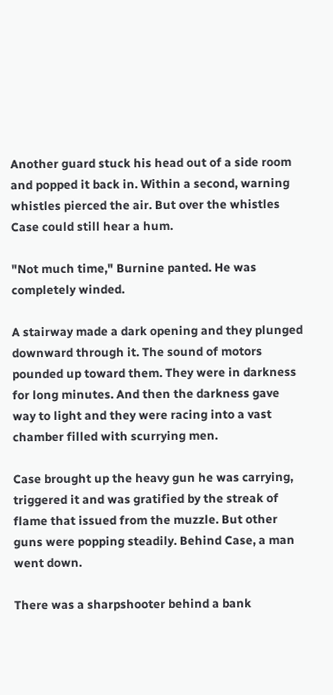Another guard stuck his head out of a side room and popped it back in. Within a second, warning whistles pierced the air. But over the whistles Case could still hear a hum.

"Not much time," Burnine panted. He was completely winded.

A stairway made a dark opening and they plunged downward through it. The sound of motors pounded up toward them. They were in darkness for long minutes. And then the darkness gave way to light and they were racing into a vast chamber filled with scurrying men.

Case brought up the heavy gun he was carrying, triggered it and was gratified by the streak of flame that issued from the muzzle. But other guns were popping steadily. Behind Case, a man went down.

There was a sharpshooter behind a bank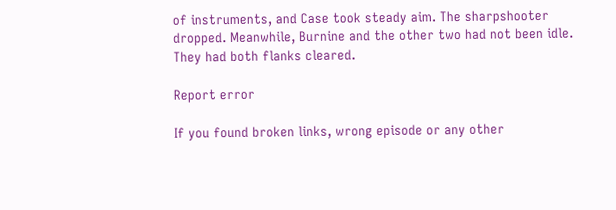of instruments, and Case took steady aim. The sharpshooter dropped. Meanwhile, Burnine and the other two had not been idle. They had both flanks cleared.

Report error

If you found broken links, wrong episode or any other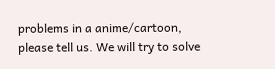problems in a anime/cartoon, please tell us. We will try to solve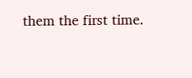them the first time.